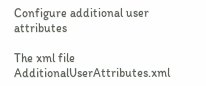Configure additional user attributes

The xml file AdditionalUserAttributes.xml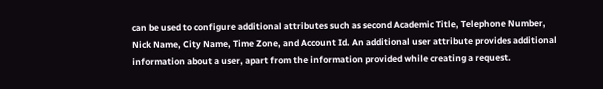can be used to configure additional attributes such as second Academic Title, Telephone Number, Nick Name, City Name, Time Zone, and Account Id. An additional user attribute provides additional information about a user, apart from the information provided while creating a request.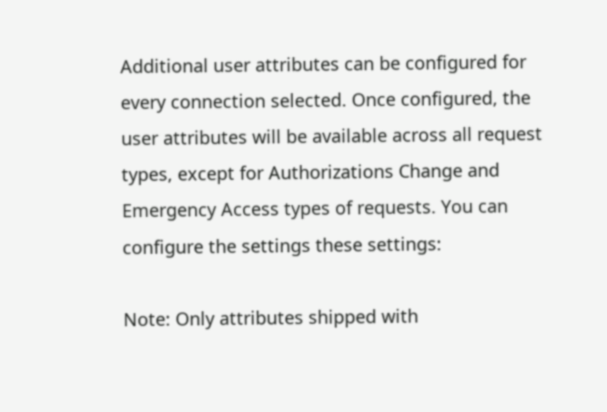Additional user attributes can be configured for every connection selected. Once configured, the user attributes will be available across all request types, except for Authorizations Change and Emergency Access types of requests. You can configure the settings these settings:

Note: Only attributes shipped with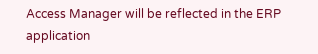Access Manager will be reflected in the ERP application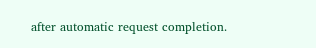after automatic request completion.